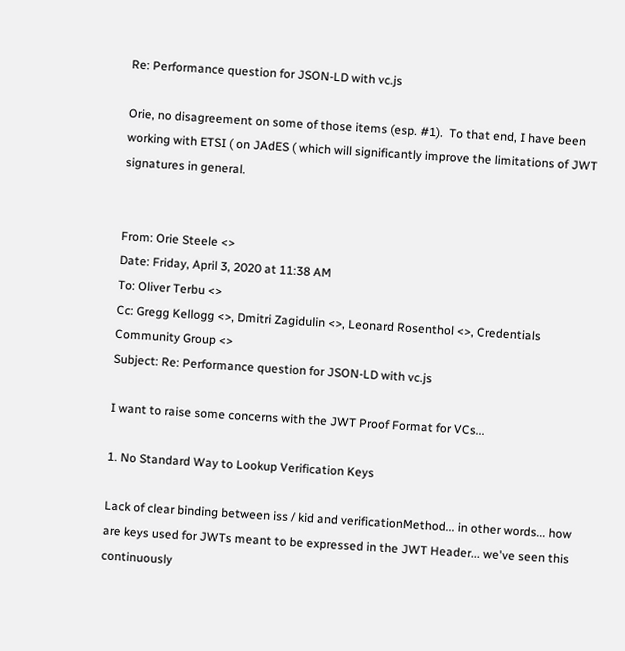Re: Performance question for JSON-LD with vc.js

Orie, no disagreement on some of those items (esp. #1).  To that end, I have been working with ETSI ( on JAdES ( which will significantly improve the limitations of JWT signatures in general.


From: Orie Steele <>
Date: Friday, April 3, 2020 at 11:38 AM
To: Oliver Terbu <>
Cc: Gregg Kellogg <>, Dmitri Zagidulin <>, Leonard Rosenthol <>, Credentials Community Group <>
Subject: Re: Performance question for JSON-LD with vc.js

I want to raise some concerns with the JWT Proof Format for VCs...

1. No Standard Way to Lookup Verification Keys

Lack of clear binding between iss / kid and verificationMethod... in other words... how are keys used for JWTs meant to be expressed in the JWT Header... we've seen this continuously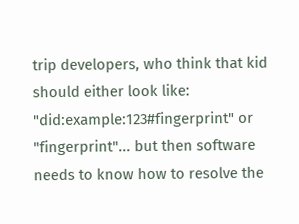trip developers, who think that kid should either look like: "did:example:123#fingerprint" or "fingerprint"... but then software needs to know how to resolve the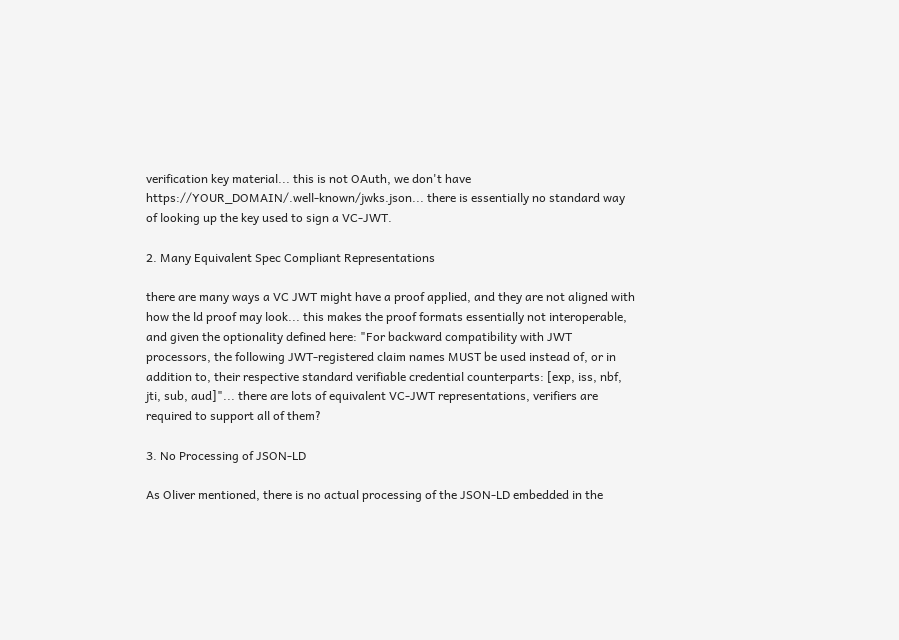verification key material... this is not OAuth, we don't have https://YOUR_DOMAIN/.well-known/jwks.json... there is essentially no standard way of looking up the key used to sign a VC-JWT.

2. Many Equivalent Spec Compliant Representations

there are many ways a VC JWT might have a proof applied, and they are not aligned with how the ld proof may look... this makes the proof formats essentially not interoperable, and given the optionality defined here: "For backward compatibility with JWT processors, the following JWT-registered claim names MUST be used instead of, or in addition to, their respective standard verifiable credential counterparts: [exp, iss, nbf, jti, sub, aud]"... there are lots of equivalent VC-JWT representations, verifiers are required to support all of them?

3. No Processing of JSON-LD

As Oliver mentioned, there is no actual processing of the JSON-LD embedded in the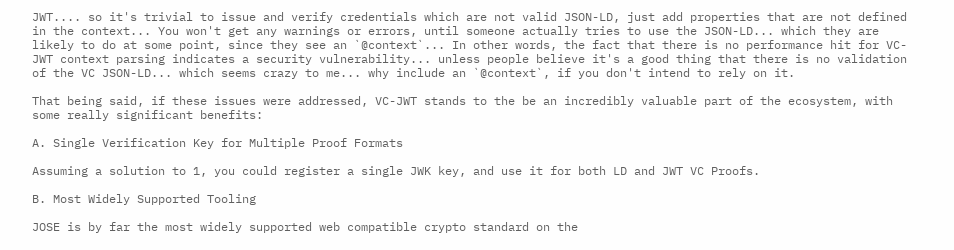JWT.... so it's trivial to issue and verify credentials which are not valid JSON-LD, just add properties that are not defined in the context... You won't get any warnings or errors, until someone actually tries to use the JSON-LD... which they are likely to do at some point, since they see an `@context`... In other words, the fact that there is no performance hit for VC-JWT context parsing indicates a security vulnerability... unless people believe it's a good thing that there is no validation of the VC JSON-LD... which seems crazy to me... why include an `@context`, if you don't intend to rely on it.

That being said, if these issues were addressed, VC-JWT stands to the be an incredibly valuable part of the ecosystem, with some really significant benefits:

A. Single Verification Key for Multiple Proof Formats

Assuming a solution to 1, you could register a single JWK key, and use it for both LD and JWT VC Proofs.

B. Most Widely Supported Tooling

JOSE is by far the most widely supported web compatible crypto standard on the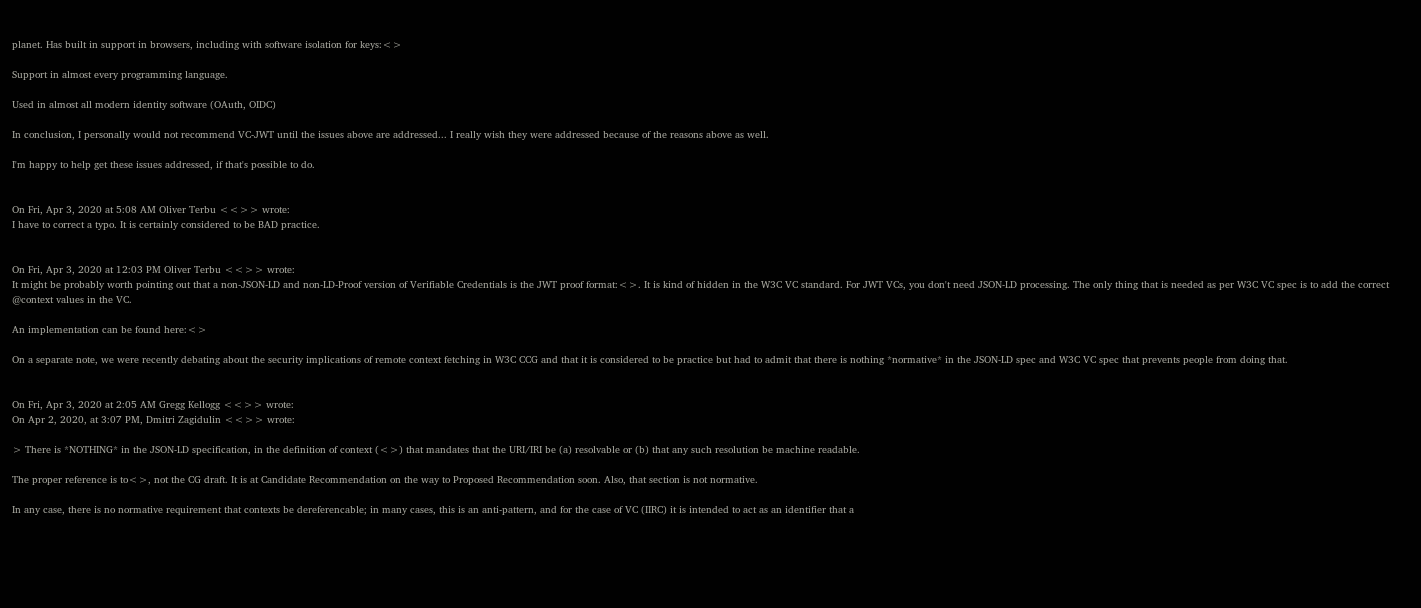planet. Has built in support in browsers, including with software isolation for keys:<>

Support in almost every programming language.

Used in almost all modern identity software (OAuth, OIDC)

In conclusion, I personally would not recommend VC-JWT until the issues above are addressed... I really wish they were addressed because of the reasons above as well.

I'm happy to help get these issues addressed, if that's possible to do.


On Fri, Apr 3, 2020 at 5:08 AM Oliver Terbu <<>> wrote:
I have to correct a typo. It is certainly considered to be BAD practice.


On Fri, Apr 3, 2020 at 12:03 PM Oliver Terbu <<>> wrote:
It might be probably worth pointing out that a non-JSON-LD and non-LD-Proof version of Verifiable Credentials is the JWT proof format:<>. It is kind of hidden in the W3C VC standard. For JWT VCs, you don't need JSON-LD processing. The only thing that is needed as per W3C VC spec is to add the correct @context values in the VC.

An implementation can be found here:<>

On a separate note, we were recently debating about the security implications of remote context fetching in W3C CCG and that it is considered to be practice but had to admit that there is nothing *normative* in the JSON-LD spec and W3C VC spec that prevents people from doing that.


On Fri, Apr 3, 2020 at 2:05 AM Gregg Kellogg <<>> wrote:
On Apr 2, 2020, at 3:07 PM, Dmitri Zagidulin <<>> wrote:

> There is *NOTHING* in the JSON-LD specification, in the definition of context (<>) that mandates that the URI/IRI be (a) resolvable or (b) that any such resolution be machine readable.

The proper reference is to<>, not the CG draft. It is at Candidate Recommendation on the way to Proposed Recommendation soon. Also, that section is not normative.

In any case, there is no normative requirement that contexts be dereferencable; in many cases, this is an anti-pattern, and for the case of VC (IIRC) it is intended to act as an identifier that a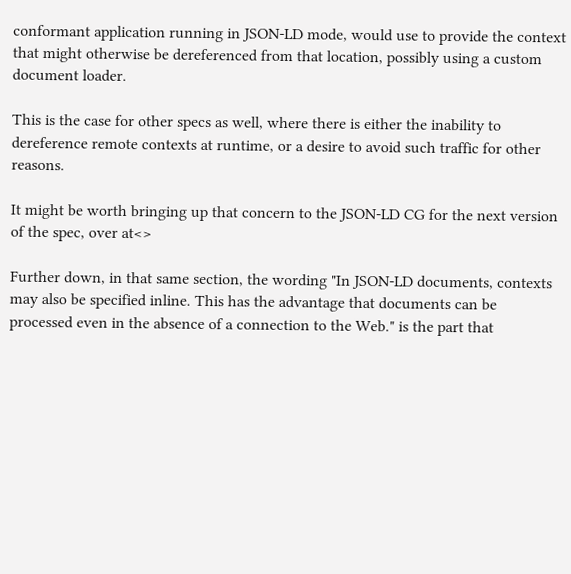conformant application running in JSON-LD mode, would use to provide the context that might otherwise be dereferenced from that location, possibly using a custom document loader.

This is the case for other specs as well, where there is either the inability to dereference remote contexts at runtime, or a desire to avoid such traffic for other reasons.

It might be worth bringing up that concern to the JSON-LD CG for the next version of the spec, over at<>

Further down, in that same section, the wording "In JSON-LD documents, contexts may also be specified inline. This has the advantage that documents can be processed even in the absence of a connection to the Web." is the part that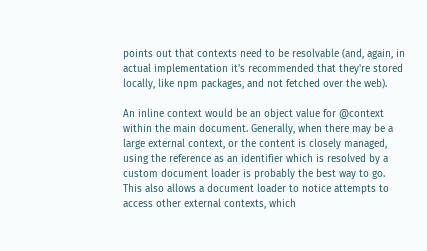points out that contexts need to be resolvable (and, again, in actual implementation it's recommended that they're stored locally, like npm packages, and not fetched over the web).

An inline context would be an object value for @context within the main document. Generally, when there may be a large external context, or the content is closely managed, using the reference as an identifier which is resolved by a custom document loader is probably the best way to go. This also allows a document loader to notice attempts to access other external contexts, which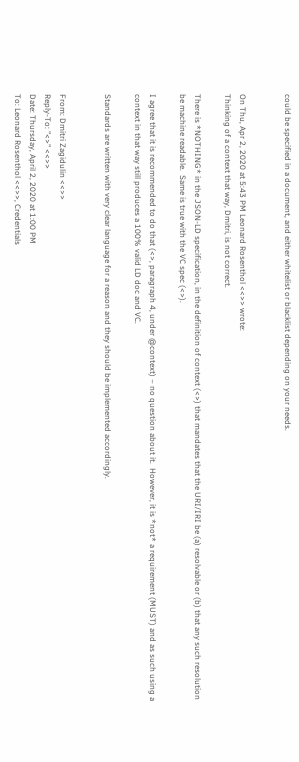could be specified in a document, and either whitelist or blacklist depending on your needs.


On Thu, Apr 2, 2020 at 5:43 PM Leonard Rosenthol <<>> wrote:
Thinking of a context that way, Dmitri, is not correct.

There is *NOTHING* in the JSON-LD specification, in the definition of context (<>) that mandates that the URI/IRI be (a) resolvable or (b) that any such resolution be machine readable.  Same is true with the VC spec (<>).

I agree that it is recommended to do that (<>, paragraph 4, under @context) – no question about it.  However, it is *not* a requirement (MUST) and as such using a context in that way still produces a 100% valid LD doc and VC.

Standards are written with very clear language for a reason and they should be implemented accordingly.


From: Dmitri Zagidulin <<>>
Reply-To: "<>" <<>>
Date: Thursday, April 2, 2020 at 1:00 PM
To: Leonard Rosenthol <<>>, Credentials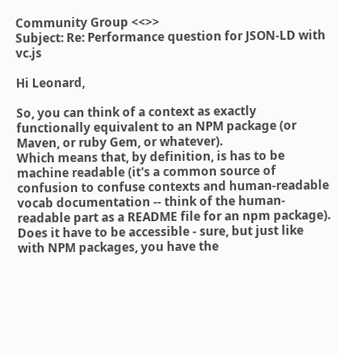Community Group <<>>
Subject: Re: Performance question for JSON-LD with vc.js

Hi Leonard,

So, you can think of a context as exactly functionally equivalent to an NPM package (or Maven, or ruby Gem, or whatever).
Which means that, by definition, is has to be machine readable (it's a common source of confusion to confuse contexts and human-readable vocab documentation -- think of the human-readable part as a README file for an npm package).
Does it have to be accessible - sure, but just like with NPM packages, you have the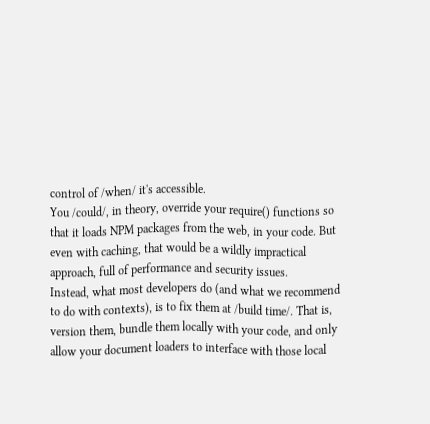control of /when/ it's accessible.
You /could/, in theory, override your require() functions so that it loads NPM packages from the web, in your code. But even with caching, that would be a wildly impractical approach, full of performance and security issues.
Instead, what most developers do (and what we recommend to do with contexts), is to fix them at /build time/. That is, version them, bundle them locally with your code, and only allow your document loaders to interface with those local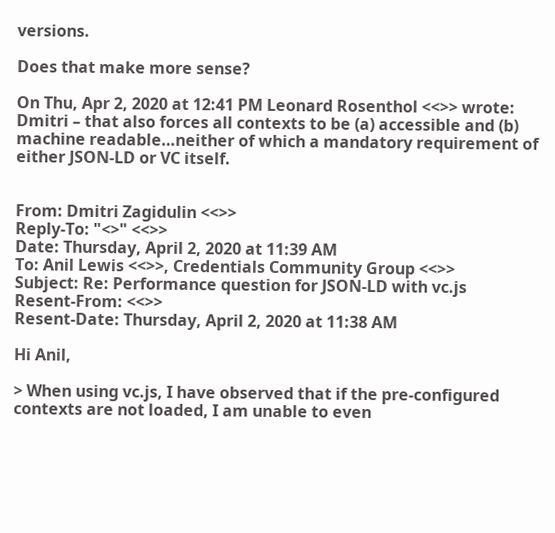versions.

Does that make more sense?

On Thu, Apr 2, 2020 at 12:41 PM Leonard Rosenthol <<>> wrote:
Dmitri – that also forces all contexts to be (a) accessible and (b) machine readable…neither of which a mandatory requirement of either JSON-LD or VC itself.


From: Dmitri Zagidulin <<>>
Reply-To: "<>" <<>>
Date: Thursday, April 2, 2020 at 11:39 AM
To: Anil Lewis <<>>, Credentials Community Group <<>>
Subject: Re: Performance question for JSON-LD with vc.js
Resent-From: <<>>
Resent-Date: Thursday, April 2, 2020 at 11:38 AM

Hi Anil,

> When using vc.js, I have observed that if the pre-configured contexts are not loaded, I am unable to even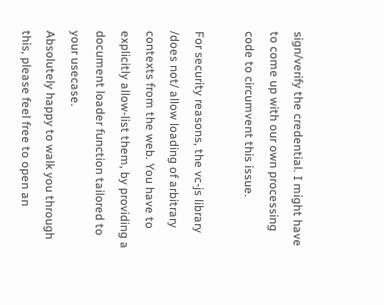sign/verify the credential. I might have to come up with our own processing code to circumvent this issue.

For security reasons, the vc-js library /does not/ allow loading of arbitrary contexts from the web. You have to explicitly allow-list them, by providing a document loader function tailored to your usecase.
Absolutely happy to walk you through this, please feel free to open an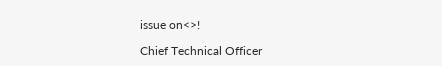issue on<>!

Chief Technical Officer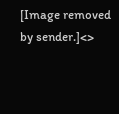[Image removed by sender.]<>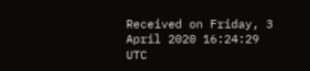Received on Friday, 3 April 2020 16:24:29 UTC